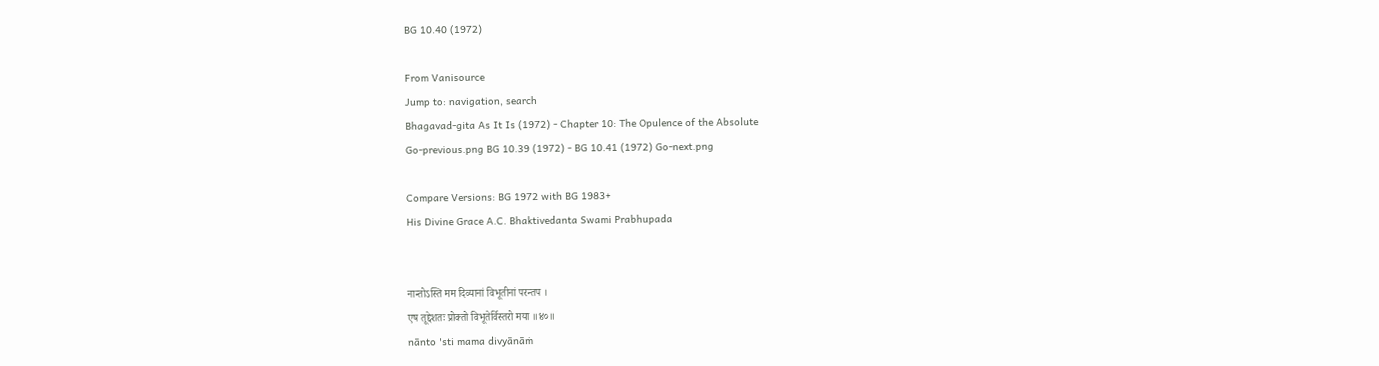BG 10.40 (1972)

From Vanisource
Jump to: navigation, search
Bhagavad-gita As It Is (1972) - Chapter 10: The Opulence of the Absolute
Go-previous.png BG 10.39 (1972) - BG 10.41 (1972) Go-next.png

Compare Versions: BG 1972 with BG 1983+
His Divine Grace A.C. Bhaktivedanta Swami Prabhupada


नान्तोऽस्ति मम दिव्यानां विभूतीनां परन्तप ।
एष तूद्देशतः प्रोक्तो विभूतेर्विस्तरो मया ॥४०॥
nānto 'sti mama divyānāṁ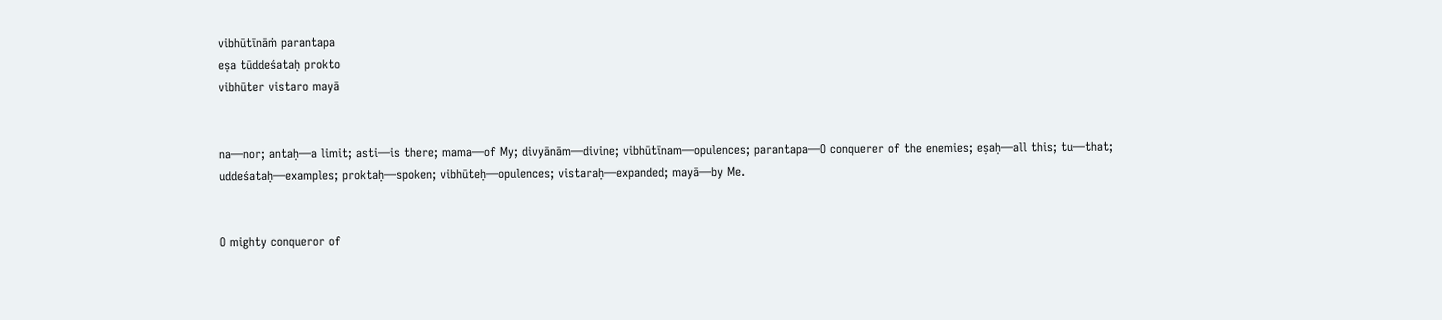vibhūtīnāṁ parantapa
eṣa tūddeśataḥ prokto
vibhūter vistaro mayā


na—nor; antaḥ—a limit; asti—is there; mama—of My; divyānām—divine; vibhūtīnam—opulences; parantapa—O conquerer of the enemies; eṣaḥ—all this; tu—that; uddeśataḥ—examples; proktaḥ—spoken; vibhūteḥ—opulences; vistaraḥ—expanded; mayā—by Me.


O mighty conqueror of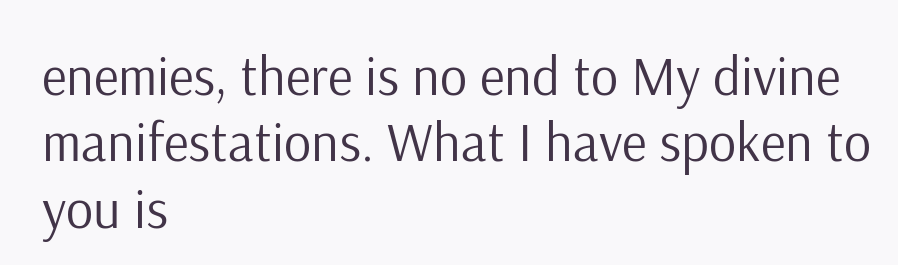enemies, there is no end to My divine manifestations. What I have spoken to you is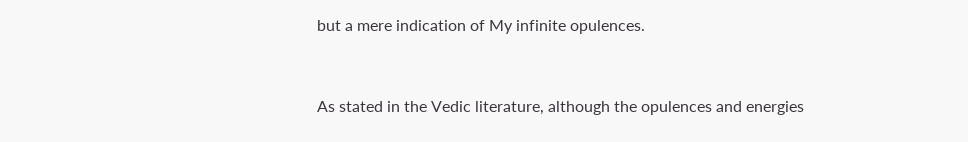but a mere indication of My infinite opulences.


As stated in the Vedic literature, although the opulences and energies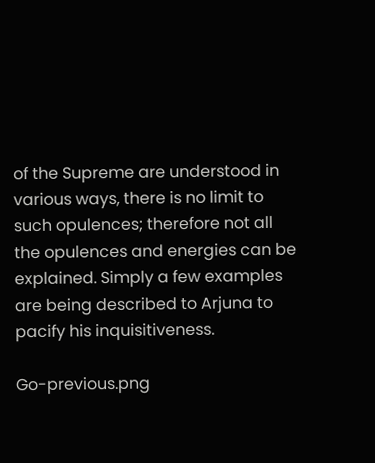of the Supreme are understood in various ways, there is no limit to such opulences; therefore not all the opulences and energies can be explained. Simply a few examples are being described to Arjuna to pacify his inquisitiveness.

Go-previous.png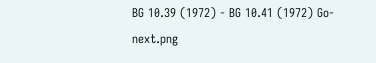BG 10.39 (1972) - BG 10.41 (1972) Go-next.png